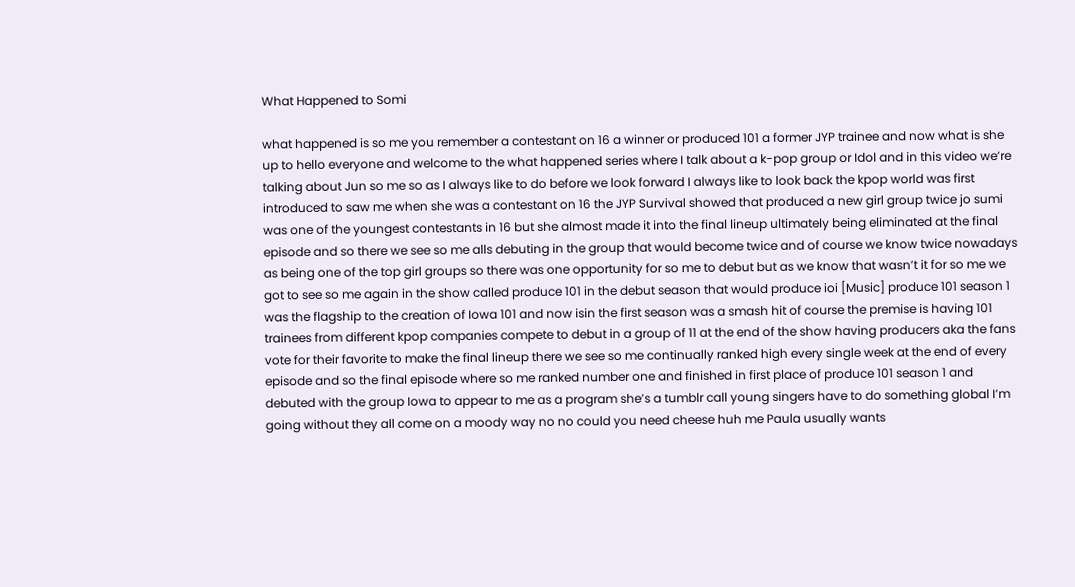What Happened to Somi

what happened is so me you remember a contestant on 16 a winner or produced 101 a former JYP trainee and now what is she up to hello everyone and welcome to the what happened series where I talk about a k-pop group or Idol and in this video we’re talking about Jun so me so as I always like to do before we look forward I always like to look back the kpop world was first introduced to saw me when she was a contestant on 16 the JYP Survival showed that produced a new girl group twice jo sumi was one of the youngest contestants in 16 but she almost made it into the final lineup ultimately being eliminated at the final episode and so there we see so me alls debuting in the group that would become twice and of course we know twice nowadays as being one of the top girl groups so there was one opportunity for so me to debut but as we know that wasn’t it for so me we got to see so me again in the show called produce 101 in the debut season that would produce ioi [Music] produce 101 season 1 was the flagship to the creation of Iowa 101 and now isin the first season was a smash hit of course the premise is having 101 trainees from different kpop companies compete to debut in a group of 11 at the end of the show having producers aka the fans vote for their favorite to make the final lineup there we see so me continually ranked high every single week at the end of every episode and so the final episode where so me ranked number one and finished in first place of produce 101 season 1 and debuted with the group Iowa to appear to me as a program she’s a tumblr call young singers have to do something global I’m going without they all come on a moody way no no could you need cheese huh me Paula usually wants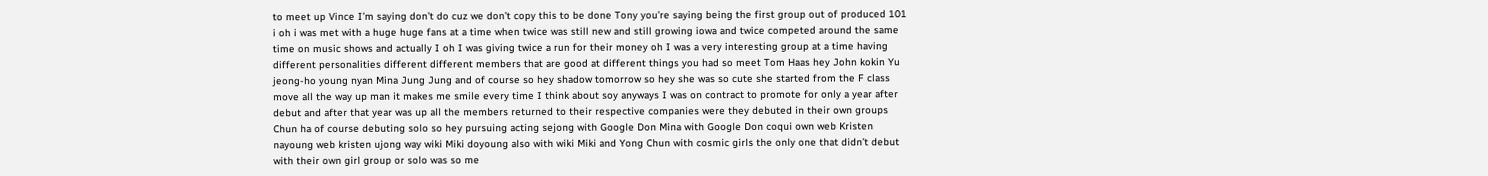to meet up Vince I’m saying don’t do cuz we don’t copy this to be done Tony you’re saying being the first group out of produced 101 i oh i was met with a huge huge fans at a time when twice was still new and still growing iowa and twice competed around the same time on music shows and actually I oh I was giving twice a run for their money oh I was a very interesting group at a time having different personalities different different members that are good at different things you had so meet Tom Haas hey John kokin Yu jeong-ho young nyan Mina Jung Jung and of course so hey shadow tomorrow so hey she was so cute she started from the F class move all the way up man it makes me smile every time I think about soy anyways I was on contract to promote for only a year after debut and after that year was up all the members returned to their respective companies were they debuted in their own groups Chun ha of course debuting solo so hey pursuing acting sejong with Google Don Mina with Google Don coqui own web Kristen nayoung web kristen ujong way wiki Miki doyoung also with wiki Miki and Yong Chun with cosmic girls the only one that didn’t debut with their own girl group or solo was so me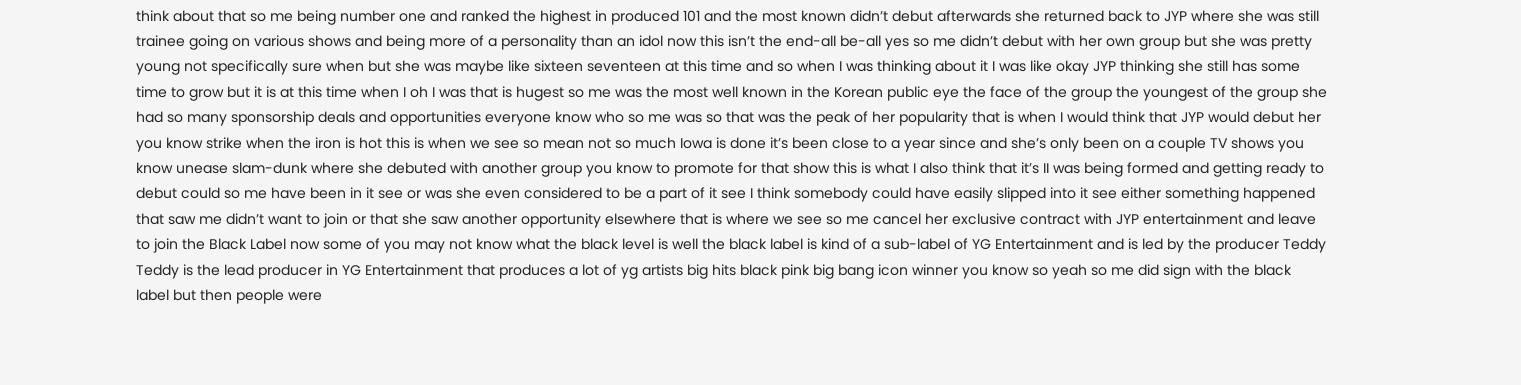think about that so me being number one and ranked the highest in produced 101 and the most known didn’t debut afterwards she returned back to JYP where she was still trainee going on various shows and being more of a personality than an idol now this isn’t the end-all be-all yes so me didn’t debut with her own group but she was pretty young not specifically sure when but she was maybe like sixteen seventeen at this time and so when I was thinking about it I was like okay JYP thinking she still has some time to grow but it is at this time when I oh I was that is hugest so me was the most well known in the Korean public eye the face of the group the youngest of the group she had so many sponsorship deals and opportunities everyone know who so me was so that was the peak of her popularity that is when I would think that JYP would debut her you know strike when the iron is hot this is when we see so mean not so much Iowa is done it’s been close to a year since and she’s only been on a couple TV shows you know unease slam-dunk where she debuted with another group you know to promote for that show this is what I also think that it’s II was being formed and getting ready to debut could so me have been in it see or was she even considered to be a part of it see I think somebody could have easily slipped into it see either something happened that saw me didn’t want to join or that she saw another opportunity elsewhere that is where we see so me cancel her exclusive contract with JYP entertainment and leave to join the Black Label now some of you may not know what the black level is well the black label is kind of a sub-label of YG Entertainment and is led by the producer Teddy Teddy is the lead producer in YG Entertainment that produces a lot of yg artists big hits black pink big bang icon winner you know so yeah so me did sign with the black label but then people were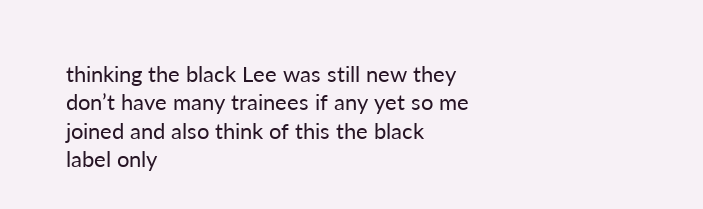thinking the black Lee was still new they don’t have many trainees if any yet so me joined and also think of this the black label only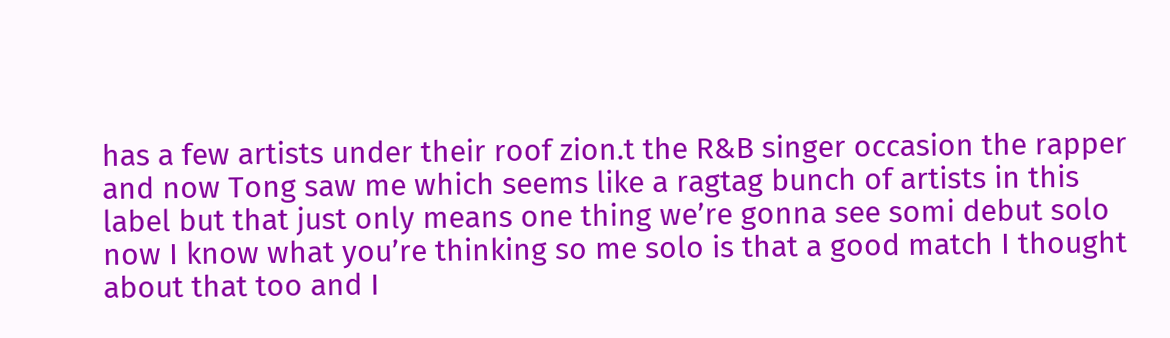has a few artists under their roof zion.t the R&B singer occasion the rapper and now Tong saw me which seems like a ragtag bunch of artists in this label but that just only means one thing we’re gonna see somi debut solo now I know what you’re thinking so me solo is that a good match I thought about that too and I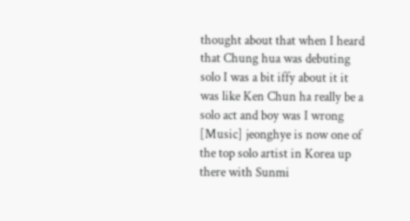thought about that when I heard that Chung hua was debuting solo I was a bit iffy about it it was like Ken Chun ha really be a solo act and boy was I wrong [Music] jeonghye is now one of the top solo artist in Korea up there with Sunmi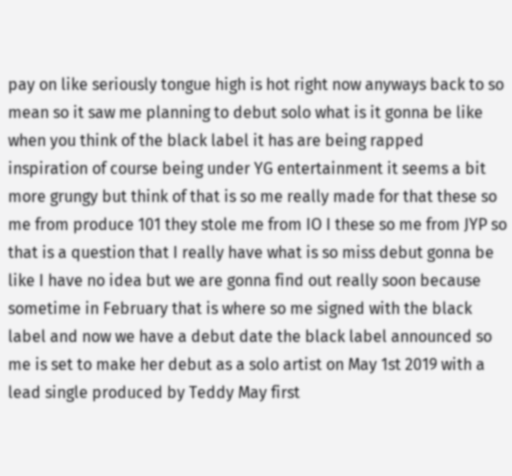pay on like seriously tongue high is hot right now anyways back to so mean so it saw me planning to debut solo what is it gonna be like when you think of the black label it has are being rapped inspiration of course being under YG entertainment it seems a bit more grungy but think of that is so me really made for that these so me from produce 101 they stole me from IO I these so me from JYP so that is a question that I really have what is so miss debut gonna be like I have no idea but we are gonna find out really soon because sometime in February that is where so me signed with the black label and now we have a debut date the black label announced so me is set to make her debut as a solo artist on May 1st 2019 with a lead single produced by Teddy May first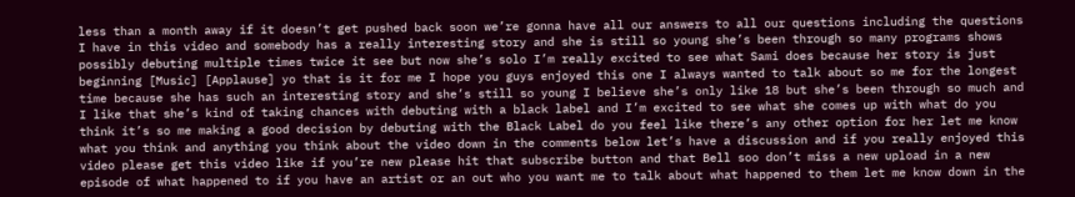less than a month away if it doesn’t get pushed back soon we’re gonna have all our answers to all our questions including the questions I have in this video and somebody has a really interesting story and she is still so young she’s been through so many programs shows possibly debuting multiple times twice it see but now she’s solo I’m really excited to see what Sami does because her story is just beginning [Music] [Applause] yo that is it for me I hope you guys enjoyed this one I always wanted to talk about so me for the longest time because she has such an interesting story and she’s still so young I believe she’s only like 18 but she’s been through so much and I like that she’s kind of taking chances with debuting with a black label and I’m excited to see what she comes up with what do you think it’s so me making a good decision by debuting with the Black Label do you feel like there’s any other option for her let me know what you think and anything you think about the video down in the comments below let’s have a discussion and if you really enjoyed this video please get this video like if you’re new please hit that subscribe button and that Bell soo don’t miss a new upload in a new episode of what happened to if you have an artist or an out who you want me to talk about what happened to them let me know down in the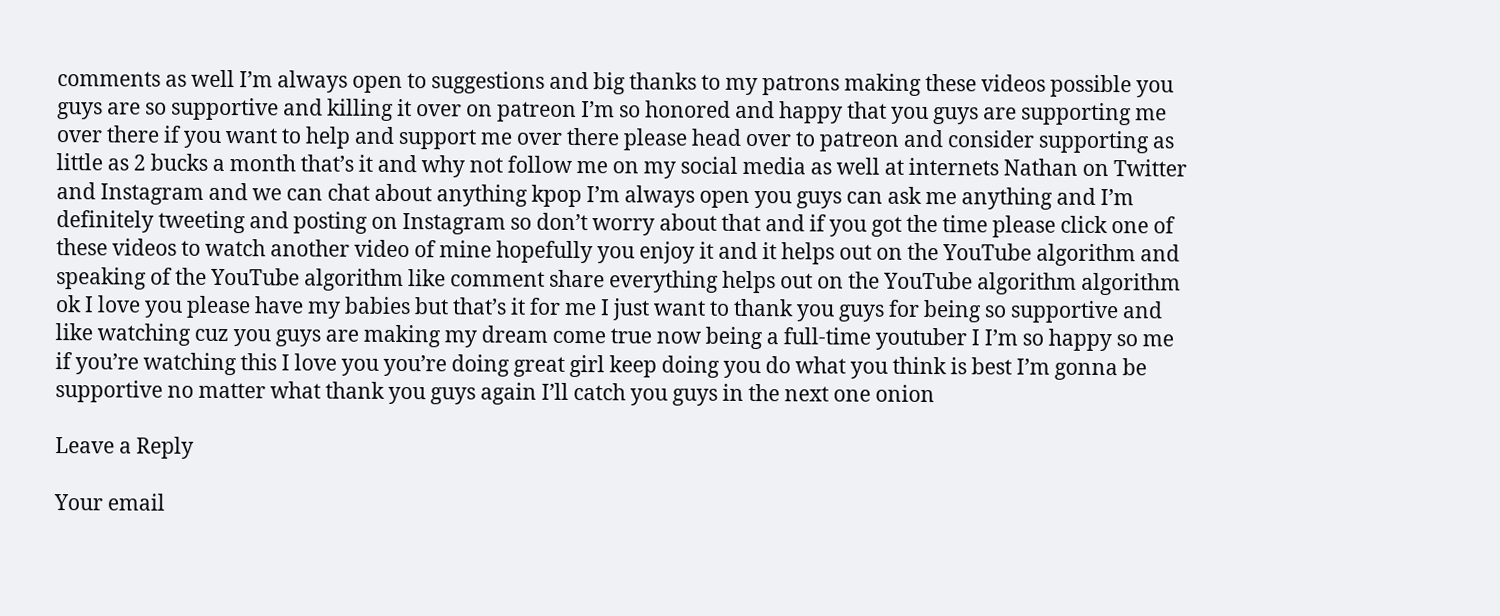comments as well I’m always open to suggestions and big thanks to my patrons making these videos possible you guys are so supportive and killing it over on patreon I’m so honored and happy that you guys are supporting me over there if you want to help and support me over there please head over to patreon and consider supporting as little as 2 bucks a month that’s it and why not follow me on my social media as well at internets Nathan on Twitter and Instagram and we can chat about anything kpop I’m always open you guys can ask me anything and I’m definitely tweeting and posting on Instagram so don’t worry about that and if you got the time please click one of these videos to watch another video of mine hopefully you enjoy it and it helps out on the YouTube algorithm and speaking of the YouTube algorithm like comment share everything helps out on the YouTube algorithm algorithm ok I love you please have my babies but that’s it for me I just want to thank you guys for being so supportive and like watching cuz you guys are making my dream come true now being a full-time youtuber I I’m so happy so me if you’re watching this I love you you’re doing great girl keep doing you do what you think is best I’m gonna be supportive no matter what thank you guys again I’ll catch you guys in the next one onion

Leave a Reply

Your email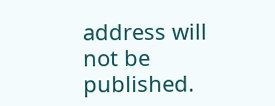address will not be published.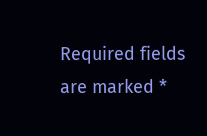Required fields are marked *